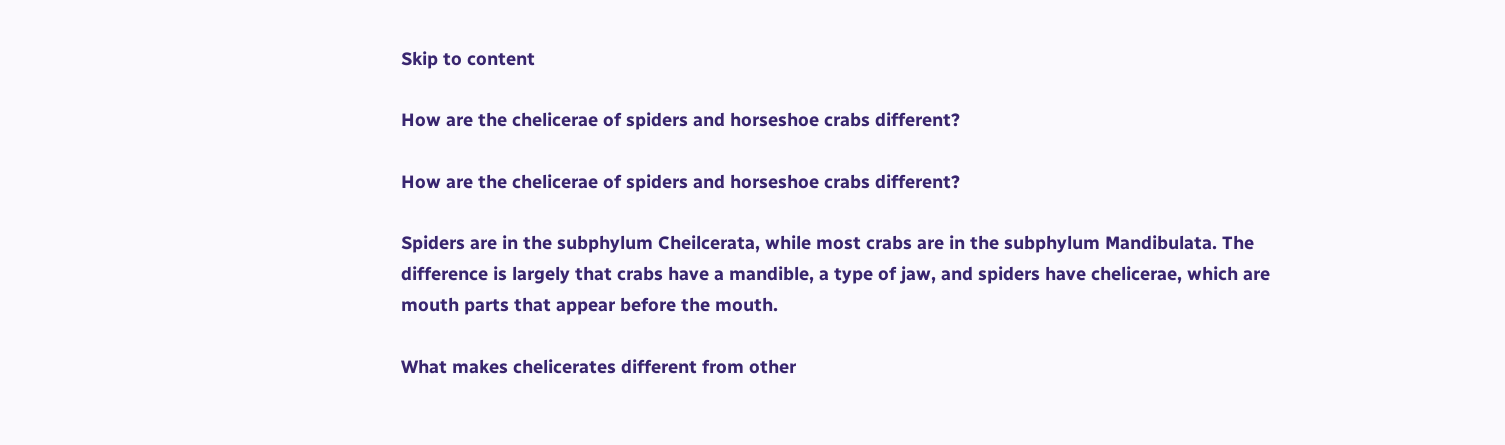Skip to content

How are the chelicerae of spiders and horseshoe crabs different?

How are the chelicerae of spiders and horseshoe crabs different?

Spiders are in the subphylum Cheilcerata, while most crabs are in the subphylum Mandibulata. The difference is largely that crabs have a mandible, a type of jaw, and spiders have chelicerae, which are mouth parts that appear before the mouth.

What makes chelicerates different from other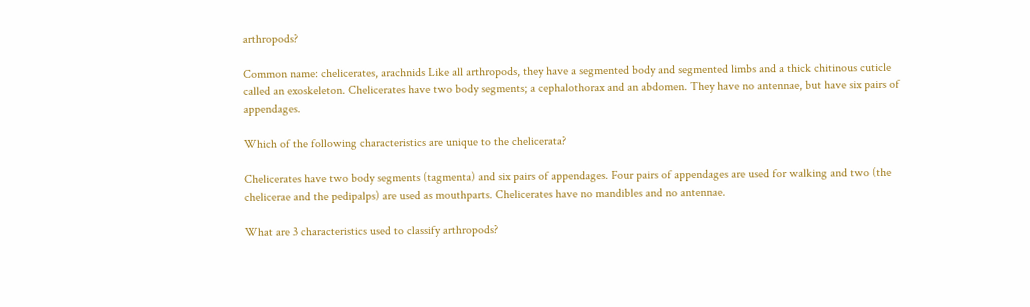arthropods?

Common name: chelicerates, arachnids Like all arthropods, they have a segmented body and segmented limbs and a thick chitinous cuticle called an exoskeleton. Chelicerates have two body segments; a cephalothorax and an abdomen. They have no antennae, but have six pairs of appendages.

Which of the following characteristics are unique to the chelicerata?

Chelicerates have two body segments (tagmenta) and six pairs of appendages. Four pairs of appendages are used for walking and two (the chelicerae and the pedipalps) are used as mouthparts. Chelicerates have no mandibles and no antennae.

What are 3 characteristics used to classify arthropods?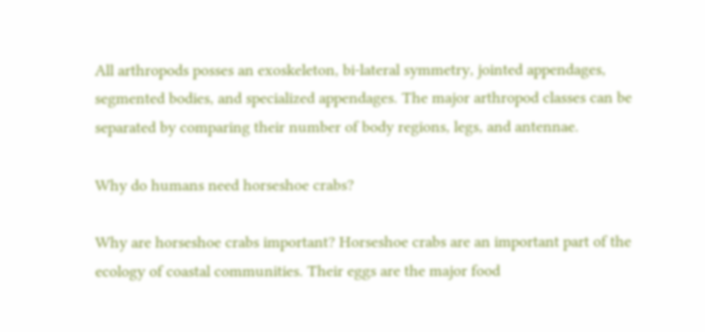All arthropods posses an exoskeleton, bi-lateral symmetry, jointed appendages, segmented bodies, and specialized appendages. The major arthropod classes can be separated by comparing their number of body regions, legs, and antennae.

Why do humans need horseshoe crabs?

Why are horseshoe crabs important? Horseshoe crabs are an important part of the ecology of coastal communities. Their eggs are the major food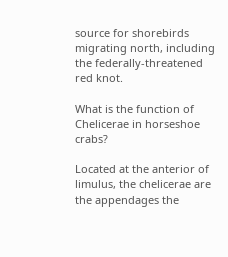source for shorebirds migrating north, including the federally-threatened red knot.

What is the function of Chelicerae in horseshoe crabs?

Located at the anterior of limulus, the chelicerae are the appendages the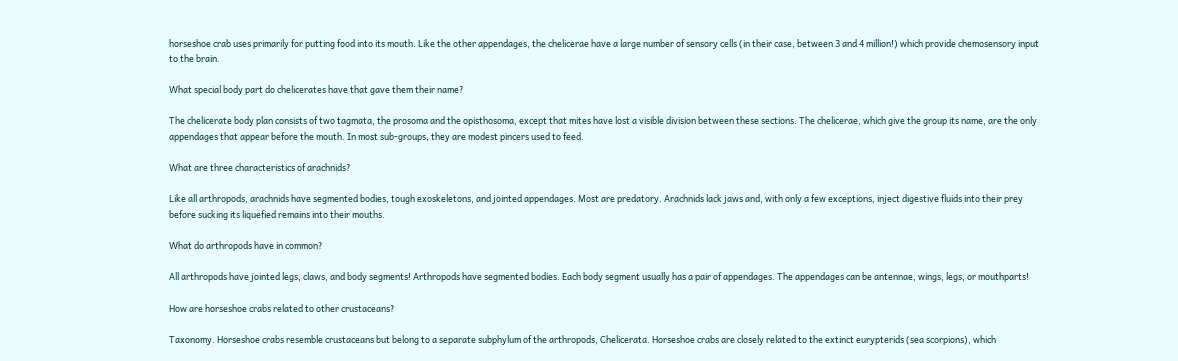horseshoe crab uses primarily for putting food into its mouth. Like the other appendages, the chelicerae have a large number of sensory cells (in their case, between 3 and 4 million!) which provide chemosensory input to the brain.

What special body part do chelicerates have that gave them their name?

The chelicerate body plan consists of two tagmata, the prosoma and the opisthosoma, except that mites have lost a visible division between these sections. The chelicerae, which give the group its name, are the only appendages that appear before the mouth. In most sub-groups, they are modest pincers used to feed.

What are three characteristics of arachnids?

Like all arthropods, arachnids have segmented bodies, tough exoskeletons, and jointed appendages. Most are predatory. Arachnids lack jaws and, with only a few exceptions, inject digestive fluids into their prey before sucking its liquefied remains into their mouths.

What do arthropods have in common?

All arthropods have jointed legs, claws, and body segments! Arthropods have segmented bodies. Each body segment usually has a pair of appendages. The appendages can be antennae, wings, legs, or mouthparts!

How are horseshoe crabs related to other crustaceans?

Taxonomy. Horseshoe crabs resemble crustaceans but belong to a separate subphylum of the arthropods, Chelicerata. Horseshoe crabs are closely related to the extinct eurypterids (sea scorpions), which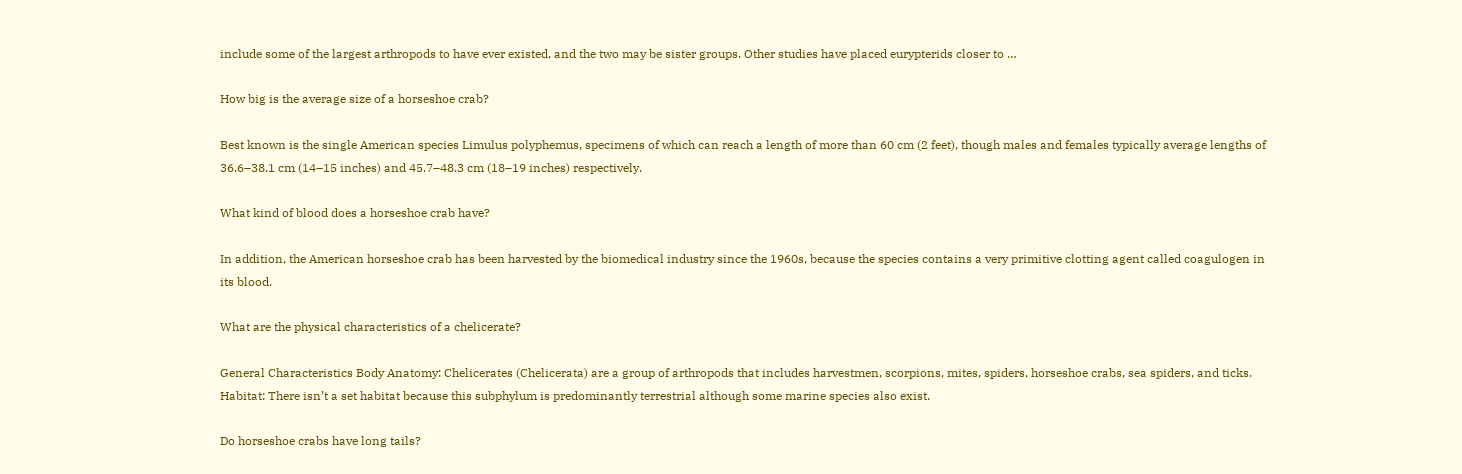include some of the largest arthropods to have ever existed, and the two may be sister groups. Other studies have placed eurypterids closer to …

How big is the average size of a horseshoe crab?

Best known is the single American species Limulus polyphemus, specimens of which can reach a length of more than 60 cm (2 feet), though males and females typically average lengths of 36.6–38.1 cm (14–15 inches) and 45.7–48.3 cm (18–19 inches) respectively.

What kind of blood does a horseshoe crab have?

In addition, the American horseshoe crab has been harvested by the biomedical industry since the 1960s, because the species contains a very primitive clotting agent called coagulogen in its blood.

What are the physical characteristics of a chelicerate?

General Characteristics Body Anatomy: Chelicerates (Chelicerata) are a group of arthropods that includes harvestmen, scorpions, mites, spiders, horseshoe crabs, sea spiders, and ticks. Habitat: There isn’t a set habitat because this subphylum is predominantly terrestrial although some marine species also exist.

Do horseshoe crabs have long tails?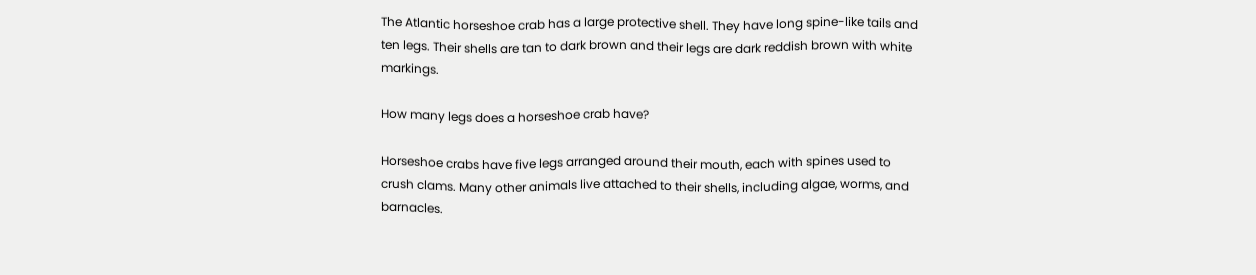The Atlantic horseshoe crab has a large protective shell. They have long spine-like tails and ten legs. Their shells are tan to dark brown and their legs are dark reddish brown with white markings.

How many legs does a horseshoe crab have?

Horseshoe crabs have five legs arranged around their mouth, each with spines used to crush clams. Many other animals live attached to their shells, including algae, worms, and barnacles.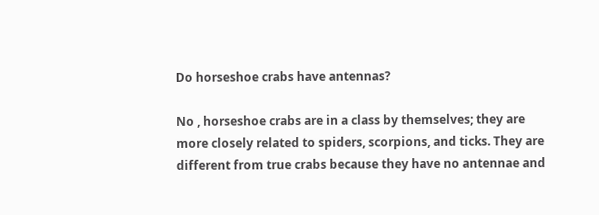Do horseshoe crabs have antennas?

No , horseshoe crabs are in a class by themselves; they are more closely related to spiders, scorpions, and ticks. They are different from true crabs because they have no antennae and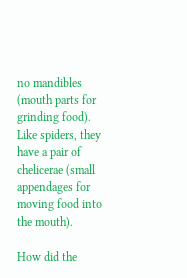no mandibles (mouth parts for grinding food). Like spiders, they have a pair of chelicerae (small appendages for moving food into the mouth).

How did the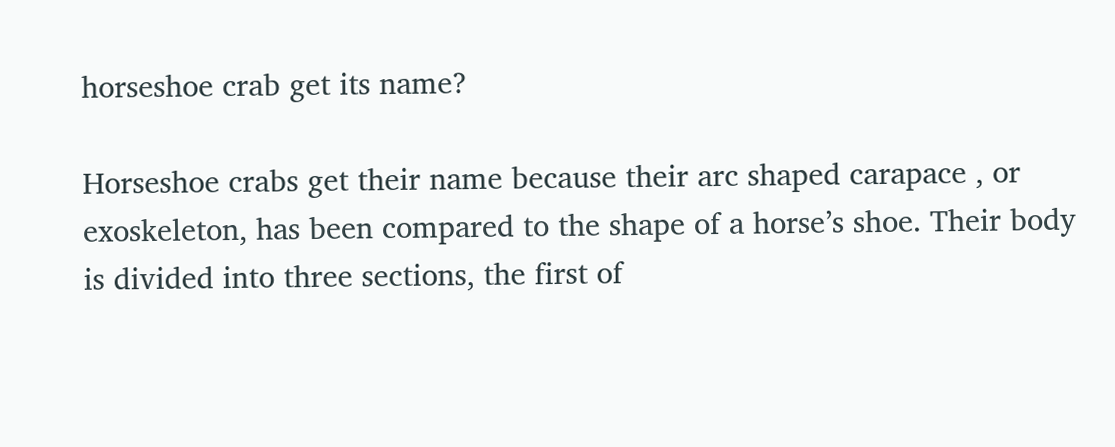horseshoe crab get its name?

Horseshoe crabs get their name because their arc shaped carapace , or exoskeleton, has been compared to the shape of a horse’s shoe. Their body is divided into three sections, the first of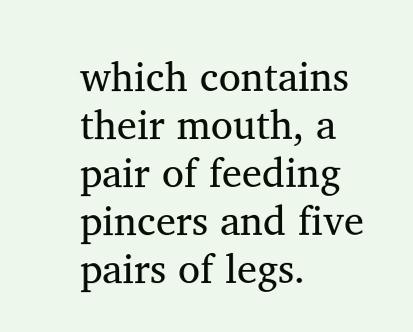which contains their mouth, a pair of feeding pincers and five pairs of legs.